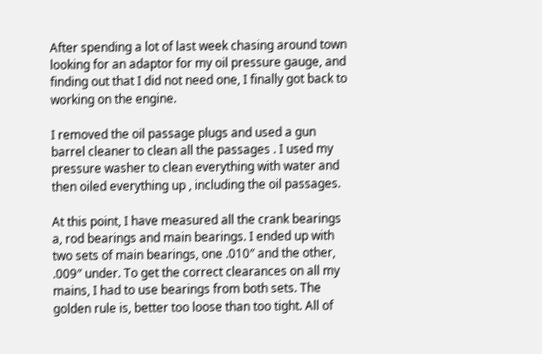After spending a lot of last week chasing around town looking for an adaptor for my oil pressure gauge, and finding out that I did not need one, I finally got back to working on the engine.

I removed the oil passage plugs and used a gun barrel cleaner to clean all the passages . I used my pressure washer to clean everything with water and then oiled everything up , including the oil passages.

At this point, I have measured all the crank bearings a, rod bearings and main bearings. I ended up with two sets of main bearings, one .010″ and the other, .009″ under. To get the correct clearances on all my mains, I had to use bearings from both sets. The golden rule is, better too loose than too tight. All of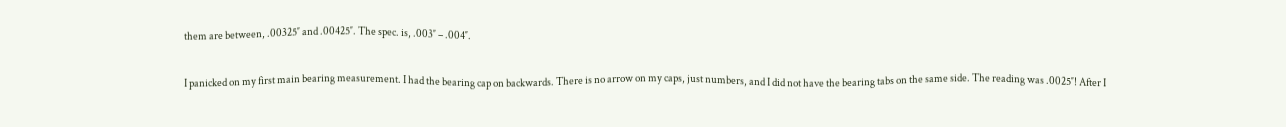them are between, .00325″ and .00425″. The spec. is, .003″ – .004″.

I panicked on my first main bearing measurement. I had the bearing cap on backwards. There is no arrow on my caps, just numbers, and I did not have the bearing tabs on the same side. The reading was .0025″! After I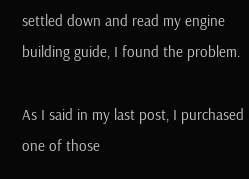settled down and read my engine building guide, I found the problem.

As I said in my last post, I purchased one of those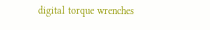digital torque wrenches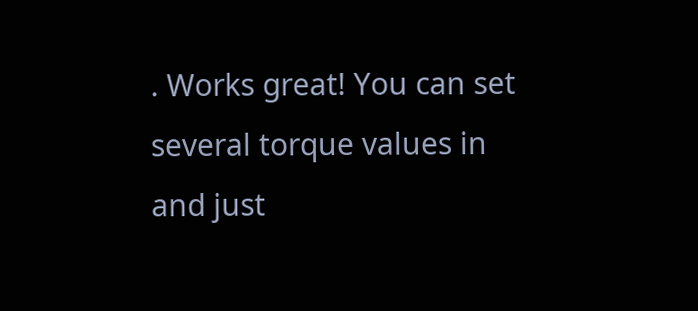. Works great! You can set several torque values in and just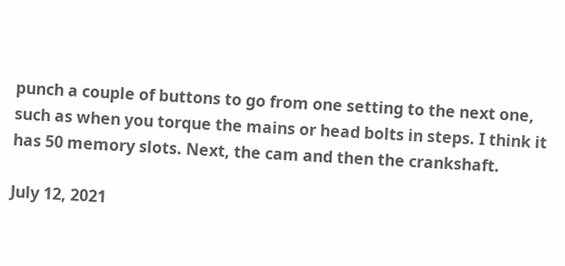punch a couple of buttons to go from one setting to the next one, such as when you torque the mains or head bolts in steps. I think it has 50 memory slots. Next, the cam and then the crankshaft.

July 12, 2021